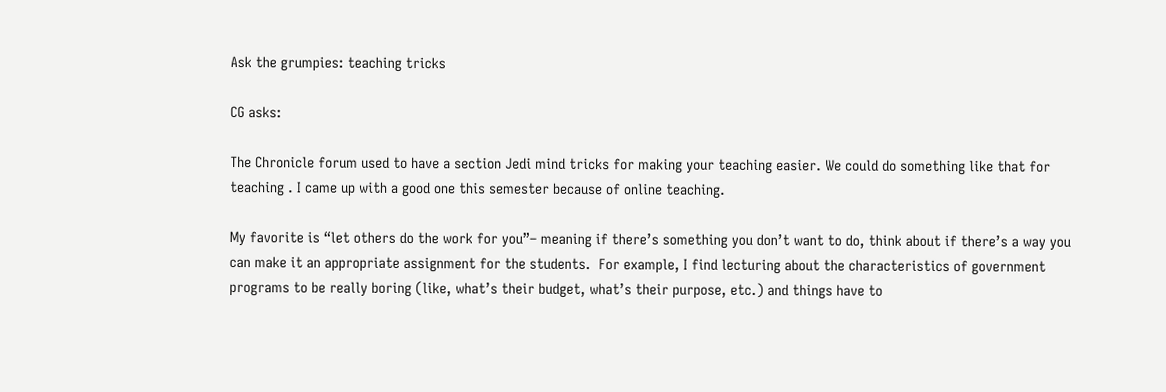Ask the grumpies: teaching tricks

CG asks:

The Chronicle forum used to have a section Jedi mind tricks for making your teaching easier. We could do something like that for teaching . I came up with a good one this semester because of online teaching.

My favorite is “let others do the work for you”– meaning if there’s something you don’t want to do, think about if there’s a way you can make it an appropriate assignment for the students.  For example, I find lecturing about the characteristics of government programs to be really boring (like, what’s their budget, what’s their purpose, etc.) and things have to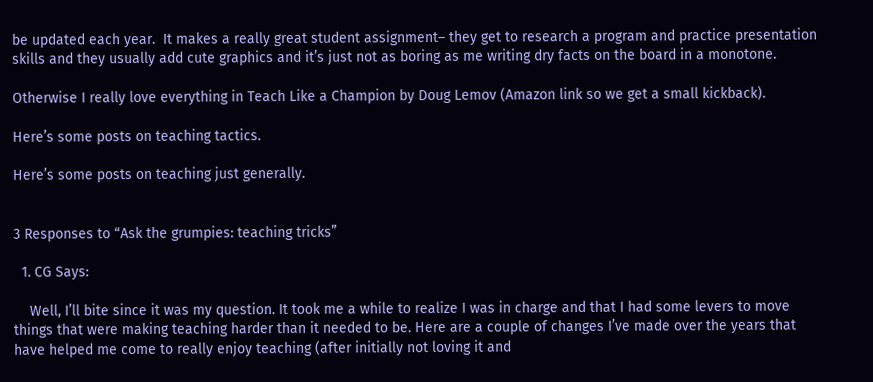be updated each year.  It makes a really great student assignment– they get to research a program and practice presentation skills and they usually add cute graphics and it’s just not as boring as me writing dry facts on the board in a monotone.

Otherwise I really love everything in Teach Like a Champion by Doug Lemov (Amazon link so we get a small kickback).

Here’s some posts on teaching tactics.

Here’s some posts on teaching just generally.


3 Responses to “Ask the grumpies: teaching tricks”

  1. CG Says:

    Well, I’ll bite since it was my question. It took me a while to realize I was in charge and that I had some levers to move things that were making teaching harder than it needed to be. Here are a couple of changes I’ve made over the years that have helped me come to really enjoy teaching (after initially not loving it and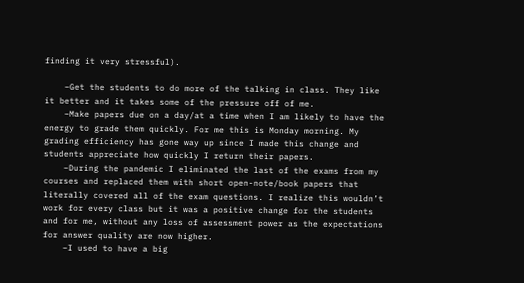finding it very stressful).

    –Get the students to do more of the talking in class. They like it better and it takes some of the pressure off of me.
    –Make papers due on a day/at a time when I am likely to have the energy to grade them quickly. For me this is Monday morning. My grading efficiency has gone way up since I made this change and students appreciate how quickly I return their papers.
    –During the pandemic I eliminated the last of the exams from my courses and replaced them with short open-note/book papers that literally covered all of the exam questions. I realize this wouldn’t work for every class but it was a positive change for the students and for me, without any loss of assessment power as the expectations for answer quality are now higher.
    –I used to have a big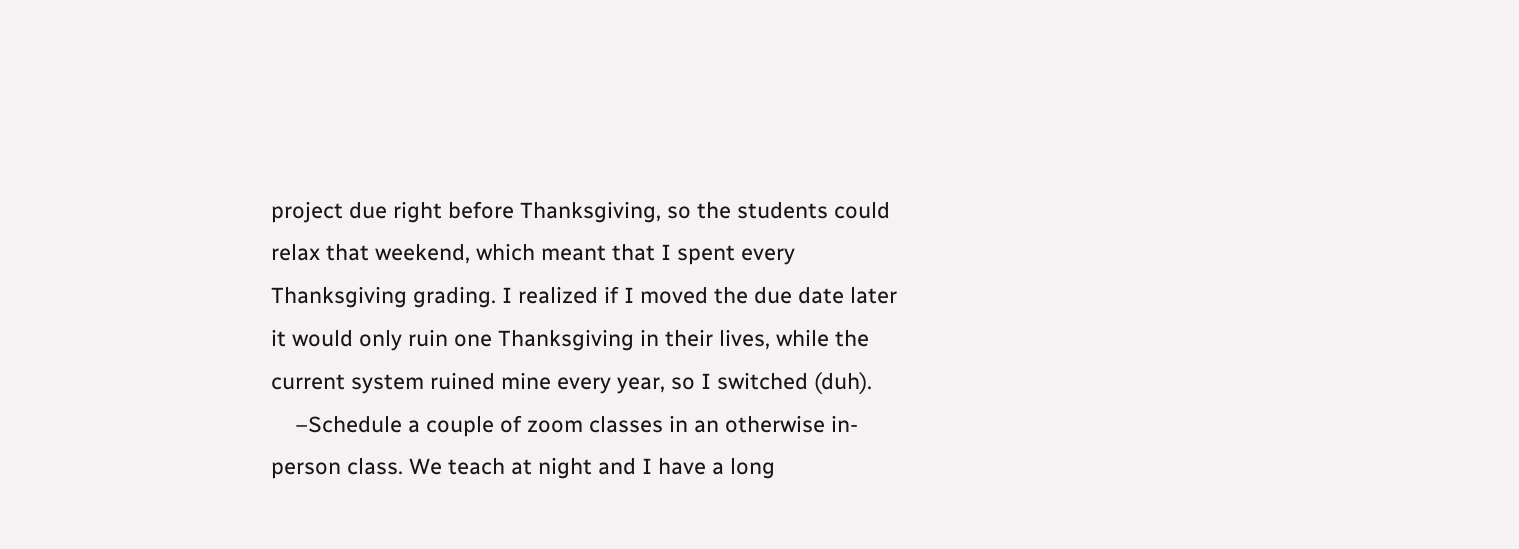project due right before Thanksgiving, so the students could relax that weekend, which meant that I spent every Thanksgiving grading. I realized if I moved the due date later it would only ruin one Thanksgiving in their lives, while the current system ruined mine every year, so I switched (duh).
    –Schedule a couple of zoom classes in an otherwise in-person class. We teach at night and I have a long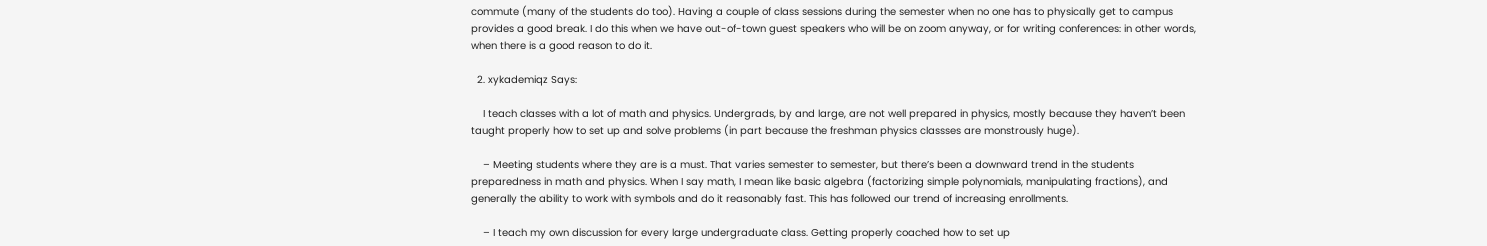commute (many of the students do too). Having a couple of class sessions during the semester when no one has to physically get to campus provides a good break. I do this when we have out-of-town guest speakers who will be on zoom anyway, or for writing conferences: in other words, when there is a good reason to do it.

  2. xykademiqz Says:

    I teach classes with a lot of math and physics. Undergrads, by and large, are not well prepared in physics, mostly because they haven’t been taught properly how to set up and solve problems (in part because the freshman physics classses are monstrously huge).

    – Meeting students where they are is a must. That varies semester to semester, but there’s been a downward trend in the students preparedness in math and physics. When I say math, I mean like basic algebra (factorizing simple polynomials, manipulating fractions), and generally the ability to work with symbols and do it reasonably fast. This has followed our trend of increasing enrollments.

    – I teach my own discussion for every large undergraduate class. Getting properly coached how to set up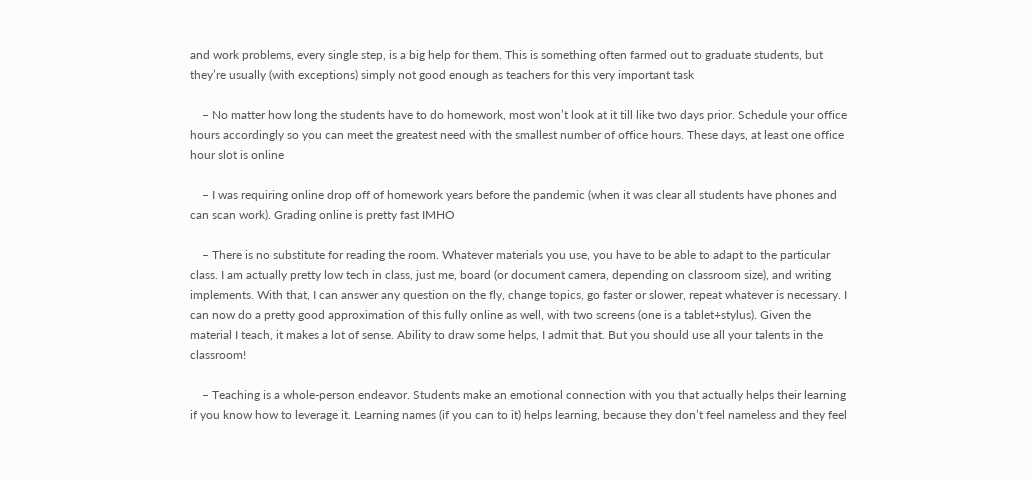and work problems, every single step, is a big help for them. This is something often farmed out to graduate students, but they’re usually (with exceptions) simply not good enough as teachers for this very important task

    – No matter how long the students have to do homework, most won’t look at it till like two days prior. Schedule your office hours accordingly so you can meet the greatest need with the smallest number of office hours. These days, at least one office hour slot is online

    – I was requiring online drop off of homework years before the pandemic (when it was clear all students have phones and can scan work). Grading online is pretty fast IMHO

    – There is no substitute for reading the room. Whatever materials you use, you have to be able to adapt to the particular class. I am actually pretty low tech in class, just me, board (or document camera, depending on classroom size), and writing implements. With that, I can answer any question on the fly, change topics, go faster or slower, repeat whatever is necessary. I can now do a pretty good approximation of this fully online as well, with two screens (one is a tablet+stylus). Given the material I teach, it makes a lot of sense. Ability to draw some helps, I admit that. But you should use all your talents in the classroom!

    – Teaching is a whole-person endeavor. Students make an emotional connection with you that actually helps their learning if you know how to leverage it. Learning names (if you can to it) helps learning, because they don’t feel nameless and they feel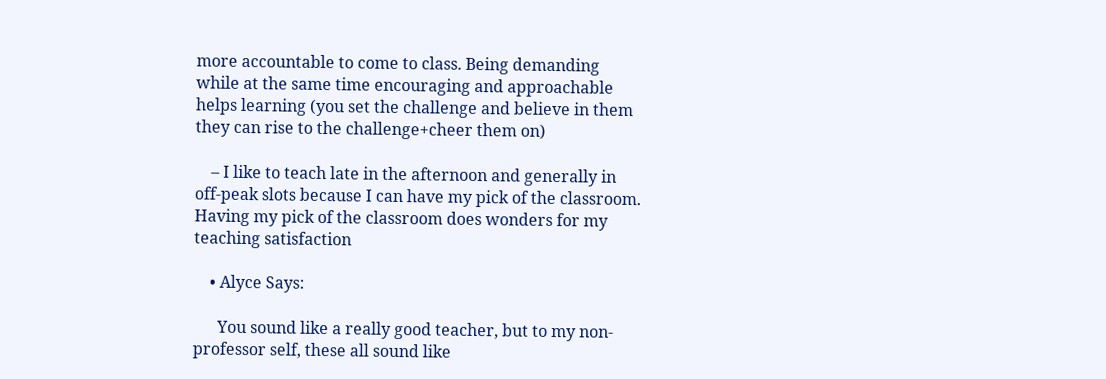more accountable to come to class. Being demanding while at the same time encouraging and approachable helps learning (you set the challenge and believe in them they can rise to the challenge+cheer them on)

    – I like to teach late in the afternoon and generally in off-peak slots because I can have my pick of the classroom. Having my pick of the classroom does wonders for my teaching satisfaction

    • Alyce Says:

      You sound like a really good teacher, but to my non-professor self, these all sound like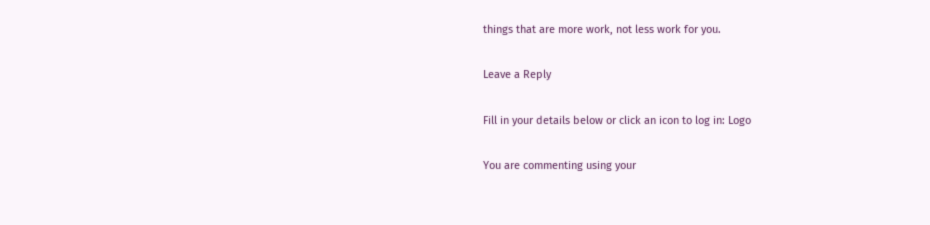things that are more work, not less work for you.

Leave a Reply

Fill in your details below or click an icon to log in: Logo

You are commenting using your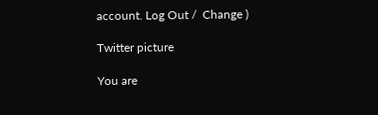account. Log Out /  Change )

Twitter picture

You are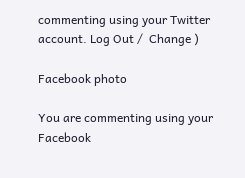commenting using your Twitter account. Log Out /  Change )

Facebook photo

You are commenting using your Facebook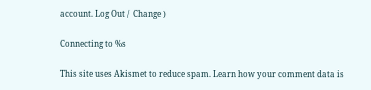account. Log Out /  Change )

Connecting to %s

This site uses Akismet to reduce spam. Learn how your comment data is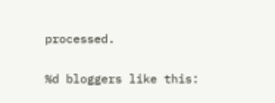processed.

%d bloggers like this: